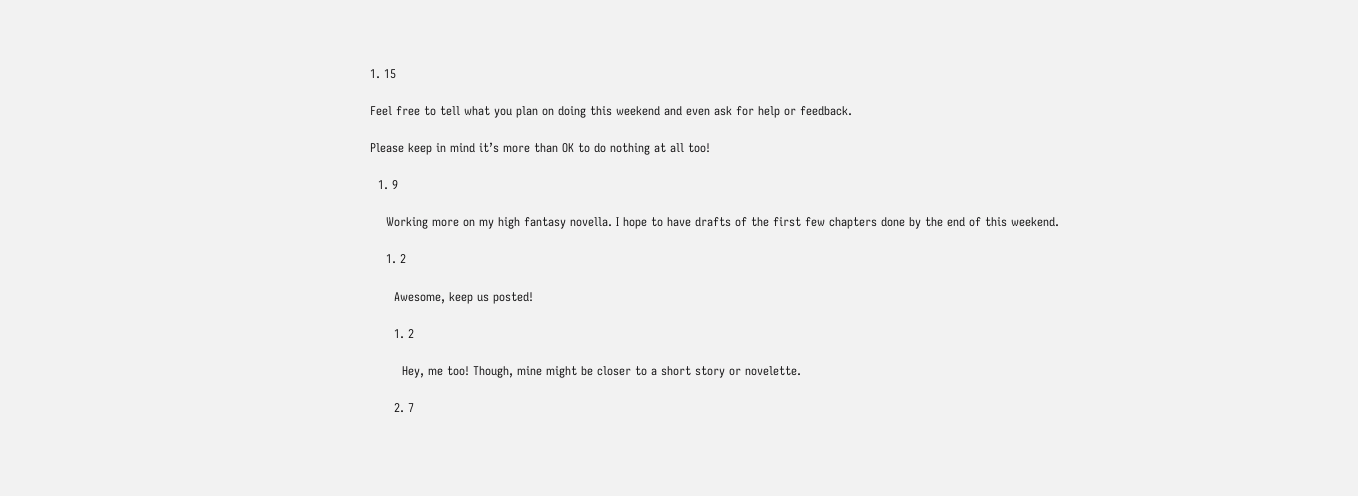1. 15

Feel free to tell what you plan on doing this weekend and even ask for help or feedback.

Please keep in mind it’s more than OK to do nothing at all too!

  1. 9

    Working more on my high fantasy novella. I hope to have drafts of the first few chapters done by the end of this weekend.

    1. 2

      Awesome, keep us posted!

      1. 2

        Hey, me too! Though, mine might be closer to a short story or novelette.

      2. 7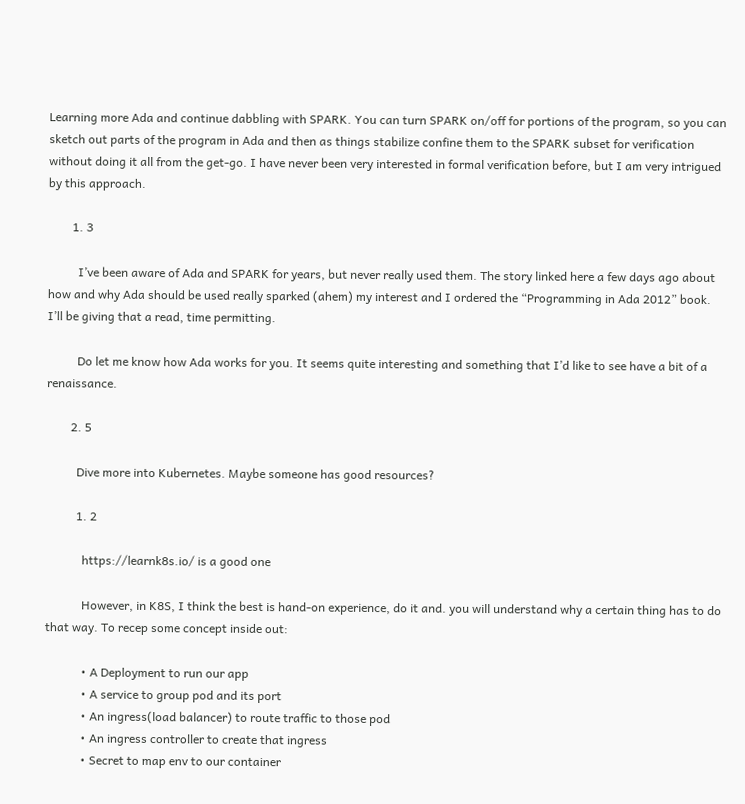Learning more Ada and continue dabbling with SPARK. You can turn SPARK on/off for portions of the program, so you can sketch out parts of the program in Ada and then as things stabilize confine them to the SPARK subset for verification without doing it all from the get-go. I have never been very interested in formal verification before, but I am very intrigued by this approach.

        1. 3

          I’ve been aware of Ada and SPARK for years, but never really used them. The story linked here a few days ago about how and why Ada should be used really sparked (ahem) my interest and I ordered the “Programming in Ada 2012” book. I’ll be giving that a read, time permitting.

          Do let me know how Ada works for you. It seems quite interesting and something that I’d like to see have a bit of a renaissance.

        2. 5

          Dive more into Kubernetes. Maybe someone has good resources?

          1. 2

            https://learnk8s.io/ is a good one

            However, in K8S, I think the best is hand-on experience, do it and. you will understand why a certain thing has to do that way. To recep some concept inside out:

            • A Deployment to run our app
            • A service to group pod and its port
            • An ingress(load balancer) to route traffic to those pod
            • An ingress controller to create that ingress
            • Secret to map env to our container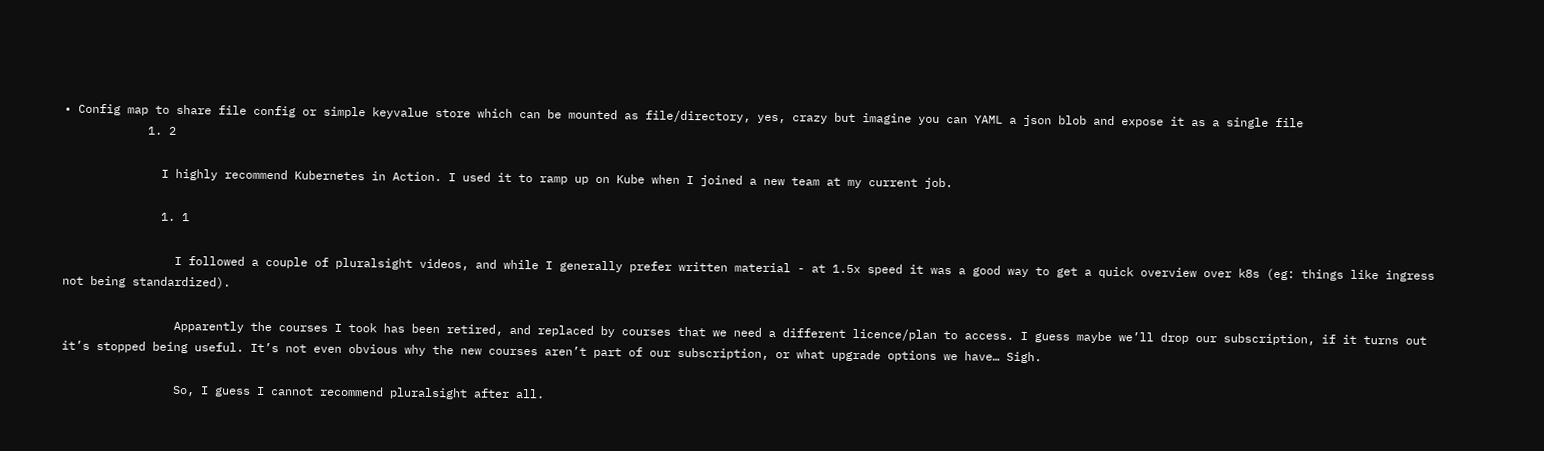• Config map to share file config or simple keyvalue store which can be mounted as file/directory, yes, crazy but imagine you can YAML a json blob and expose it as a single file
            1. 2

              I highly recommend Kubernetes in Action. I used it to ramp up on Kube when I joined a new team at my current job.

              1. 1

                I followed a couple of pluralsight videos, and while I generally prefer written material - at 1.5x speed it was a good way to get a quick overview over k8s (eg: things like ingress not being standardized).

                Apparently the courses I took has been retired, and replaced by courses that we need a different licence/plan to access. I guess maybe we’ll drop our subscription, if it turns out it’s stopped being useful. It’s not even obvious why the new courses aren’t part of our subscription, or what upgrade options we have… Sigh.

                So, I guess I cannot recommend pluralsight after all.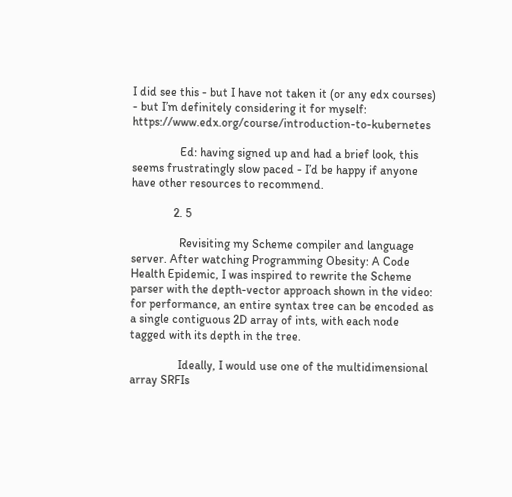I did see this - but I have not taken it (or any edx courses) - but I’m definitely considering it for myself: https://www.edx.org/course/introduction-to-kubernetes

                Ed: having signed up and had a brief look, this seems frustratingly slow paced - I’d be happy if anyone have other resources to recommend.

              2. 5

                Revisiting my Scheme compiler and language server. After watching Programming Obesity: A Code Health Epidemic, I was inspired to rewrite the Scheme parser with the depth-vector approach shown in the video: for performance, an entire syntax tree can be encoded as a single contiguous 2D array of ints, with each node tagged with its depth in the tree.

                Ideally, I would use one of the multidimensional array SRFIs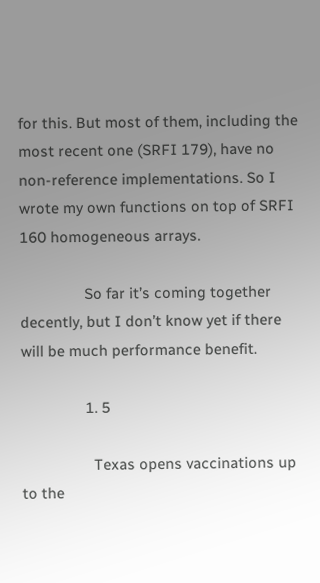for this. But most of them, including the most recent one (SRFI 179), have no non-reference implementations. So I wrote my own functions on top of SRFI 160 homogeneous arrays.

                So far it’s coming together decently, but I don’t know yet if there will be much performance benefit.

                1. 5

                  Texas opens vaccinations up to the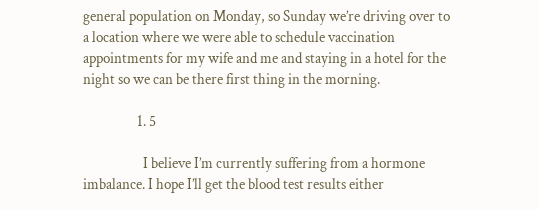general population on Monday, so Sunday we’re driving over to a location where we were able to schedule vaccination appointments for my wife and me and staying in a hotel for the night so we can be there first thing in the morning.

                  1. 5

                    I believe I’m currently suffering from a hormone imbalance. I hope I’ll get the blood test results either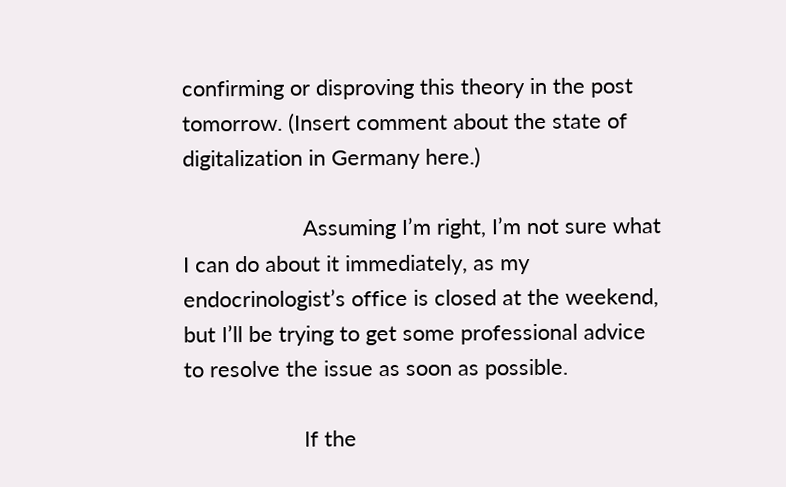confirming or disproving this theory in the post tomorrow. (Insert comment about the state of digitalization in Germany here.)

                    Assuming I’m right, I’m not sure what I can do about it immediately, as my endocrinologist’s office is closed at the weekend, but I’ll be trying to get some professional advice to resolve the issue as soon as possible.

                    If the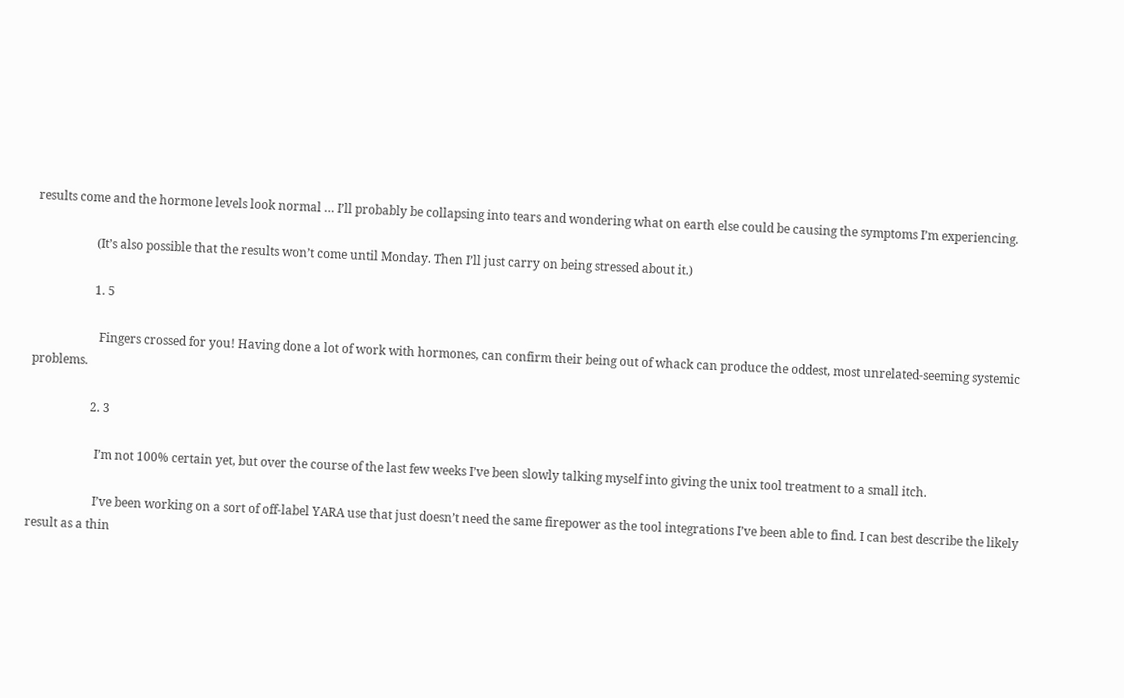results come and the hormone levels look normal … I’ll probably be collapsing into tears and wondering what on earth else could be causing the symptoms I’m experiencing.

                    (It’s also possible that the results won’t come until Monday. Then I’ll just carry on being stressed about it.)

                    1. 5

                      Fingers crossed for you! Having done a lot of work with hormones, can confirm their being out of whack can produce the oddest, most unrelated-seeming systemic problems.

                    2. 3

                      I’m not 100% certain yet, but over the course of the last few weeks I’ve been slowly talking myself into giving the unix tool treatment to a small itch.

                      I’ve been working on a sort of off-label YARA use that just doesn’t need the same firepower as the tool integrations I’ve been able to find. I can best describe the likely result as a thin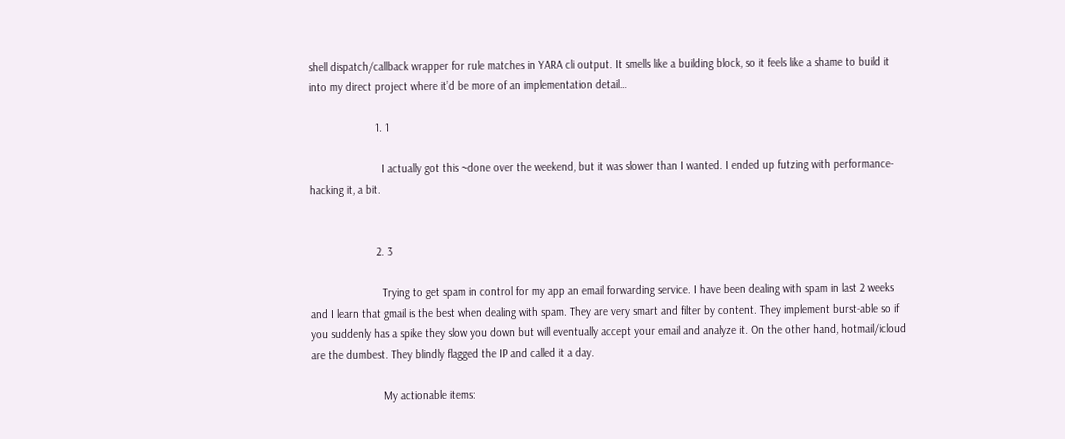shell dispatch/callback wrapper for rule matches in YARA cli output. It smells like a building block, so it feels like a shame to build it into my direct project where it’d be more of an implementation detail…

                      1. 1

                        I actually got this ~done over the weekend, but it was slower than I wanted. I ended up futzing with performance-hacking it, a bit.


                      2. 3

                        Trying to get spam in control for my app an email forwarding service. I have been dealing with spam in last 2 weeks and I learn that gmail is the best when dealing with spam. They are very smart and filter by content. They implement burst-able so if you suddenly has a spike they slow you down but will eventually accept your email and analyze it. On the other hand, hotmail/icloud are the dumbest. They blindly flagged the IP and called it a day.

                        My actionable items: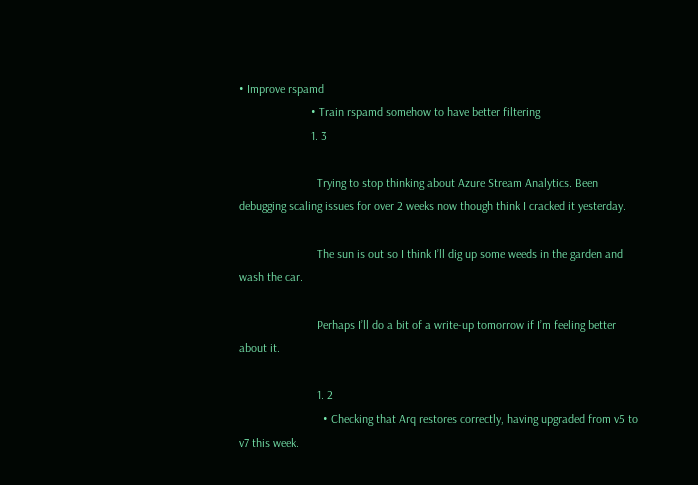• Improve rspamd
                        • Train rspamd somehow to have better filtering
                        1. 3

                          Trying to stop thinking about Azure Stream Analytics. Been debugging scaling issues for over 2 weeks now though think I cracked it yesterday.

                          The sun is out so I think I’ll dig up some weeds in the garden and wash the car.

                          Perhaps I’ll do a bit of a write-up tomorrow if I’m feeling better about it.

                          1. 2
                            • Checking that Arq restores correctly, having upgraded from v5 to v7 this week.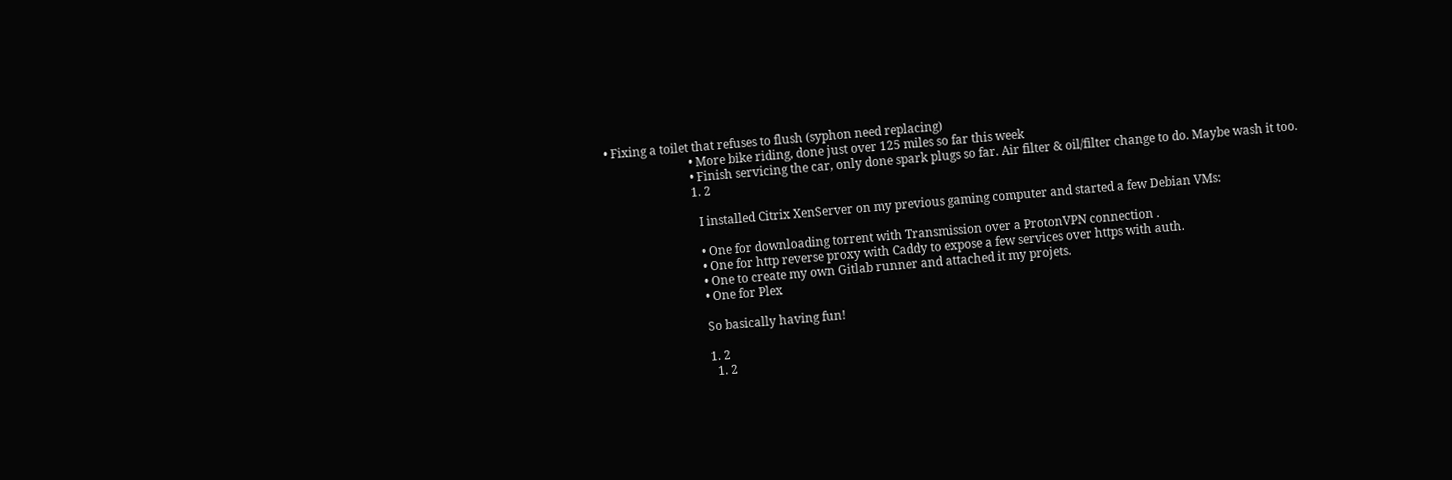• Fixing a toilet that refuses to flush (syphon need replacing)
                            • More bike riding, done just over 125 miles so far this week
                            • Finish servicing the car, only done spark plugs so far. Air filter & oil/filter change to do. Maybe wash it too.
                            1. 2

                              I installed Citrix XenServer on my previous gaming computer and started a few Debian VMs:

                              • One for downloading torrent with Transmission over a ProtonVPN connection .
                              • One for http reverse proxy with Caddy to expose a few services over https with auth.
                              • One to create my own Gitlab runner and attached it my projets.
                              • One for Plex

                              So basically having fun!

                              1. 2
                                1. 2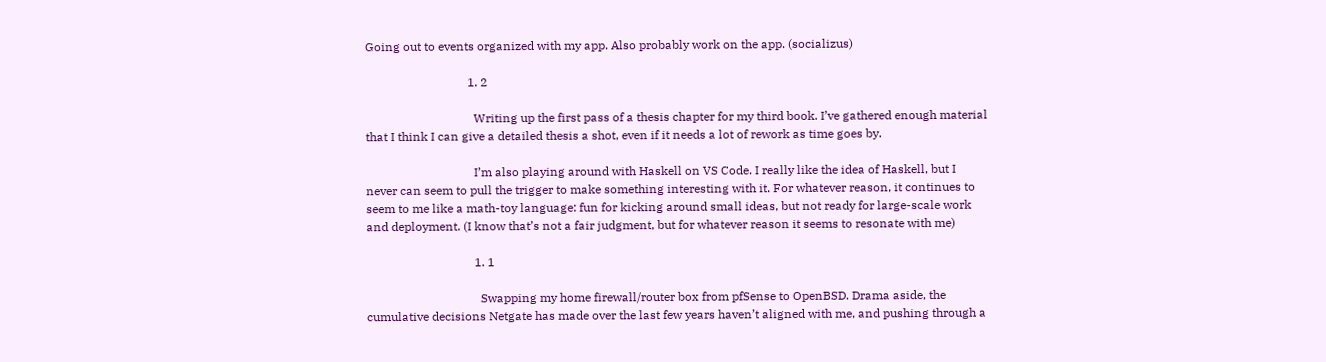Going out to events organized with my app. Also probably work on the app. (socializus)

                                  1. 2

                                    Writing up the first pass of a thesis chapter for my third book. I’ve gathered enough material that I think I can give a detailed thesis a shot, even if it needs a lot of rework as time goes by.

                                    I’m also playing around with Haskell on VS Code. I really like the idea of Haskell, but I never can seem to pull the trigger to make something interesting with it. For whatever reason, it continues to seem to me like a math-toy language: fun for kicking around small ideas, but not ready for large-scale work and deployment. (I know that’s not a fair judgment, but for whatever reason it seems to resonate with me)

                                    1. 1

                                      Swapping my home firewall/router box from pfSense to OpenBSD. Drama aside, the cumulative decisions Netgate has made over the last few years haven’t aligned with me, and pushing through a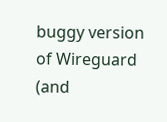buggy version of Wireguard (and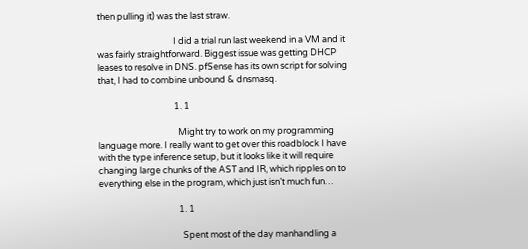then pulling it) was the last straw.

                                      I did a trial run last weekend in a VM and it was fairly straightforward. Biggest issue was getting DHCP leases to resolve in DNS. pfSense has its own script for solving that, I had to combine unbound & dnsmasq.

                                      1. 1

                                        Might try to work on my programming language more. I really want to get over this roadblock I have with the type inference setup, but it looks like it will require changing large chunks of the AST and IR, which ripples on to everything else in the program, which just isn’t much fun…

                                        1. 1

                                          Spent most of the day manhandling a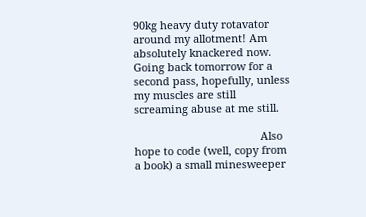90kg heavy duty rotavator around my allotment! Am absolutely knackered now. Going back tomorrow for a second pass, hopefully, unless my muscles are still screaming abuse at me still.

                                          Also hope to code (well, copy from a book) a small minesweeper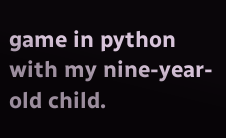game in python with my nine-year-old child.